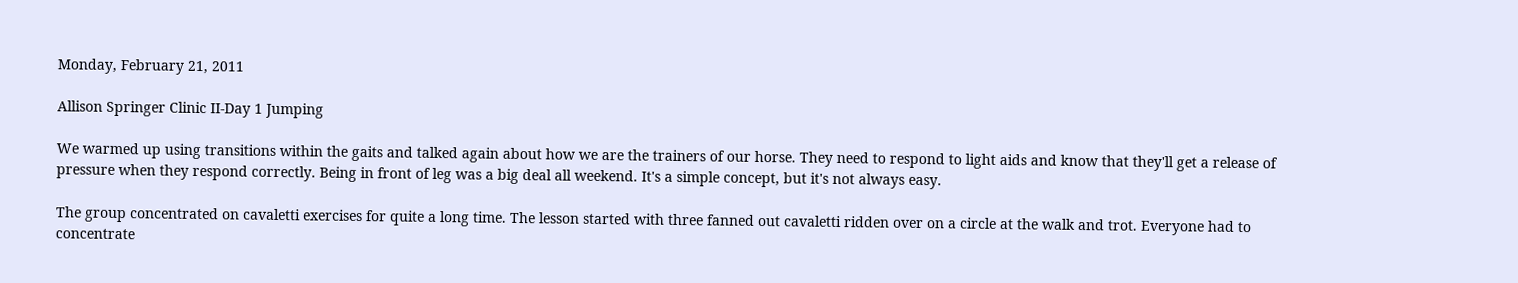Monday, February 21, 2011

Allison Springer Clinic II-Day 1 Jumping

We warmed up using transitions within the gaits and talked again about how we are the trainers of our horse. They need to respond to light aids and know that they'll get a release of pressure when they respond correctly. Being in front of leg was a big deal all weekend. It's a simple concept, but it's not always easy.

The group concentrated on cavaletti exercises for quite a long time. The lesson started with three fanned out cavaletti ridden over on a circle at the walk and trot. Everyone had to concentrate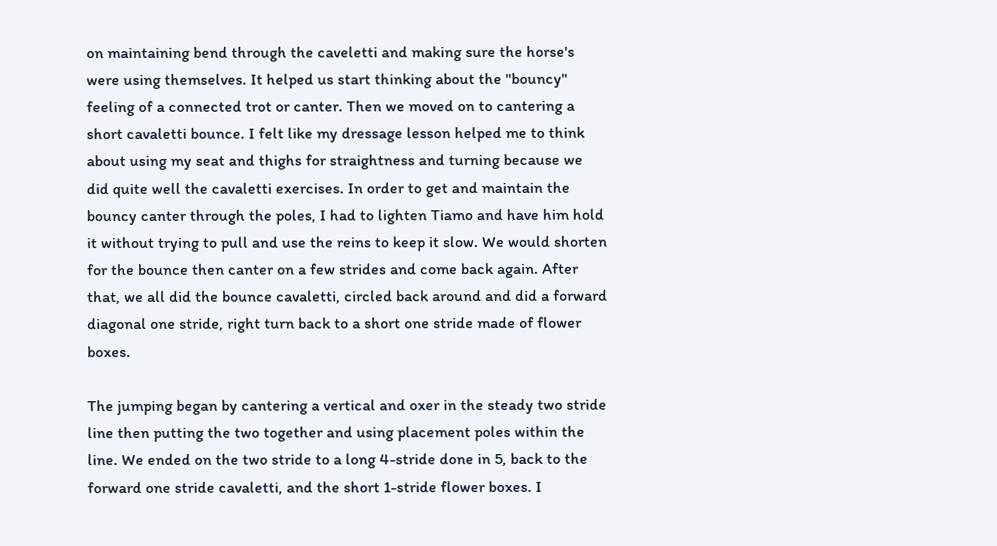on maintaining bend through the caveletti and making sure the horse's were using themselves. It helped us start thinking about the "bouncy" feeling of a connected trot or canter. Then we moved on to cantering a short cavaletti bounce. I felt like my dressage lesson helped me to think about using my seat and thighs for straightness and turning because we did quite well the cavaletti exercises. In order to get and maintain the bouncy canter through the poles, I had to lighten Tiamo and have him hold it without trying to pull and use the reins to keep it slow. We would shorten for the bounce then canter on a few strides and come back again. After that, we all did the bounce cavaletti, circled back around and did a forward diagonal one stride, right turn back to a short one stride made of flower boxes.

The jumping began by cantering a vertical and oxer in the steady two stride line then putting the two together and using placement poles within the line. We ended on the two stride to a long 4-stride done in 5, back to the forward one stride cavaletti, and the short 1-stride flower boxes. I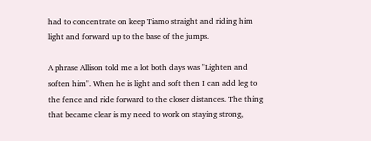had to concentrate on keep Tiamo straight and riding him light and forward up to the base of the jumps.

A phrase Allison told me a lot both days was "Lighten and soften him". When he is light and soft then I can add leg to the fence and ride forward to the closer distances. The thing that became clear is my need to work on staying strong,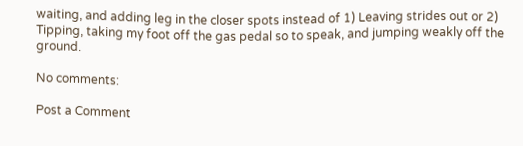waiting, and adding leg in the closer spots instead of 1) Leaving strides out or 2) Tipping, taking my foot off the gas pedal so to speak, and jumping weakly off the ground.

No comments:

Post a Comment